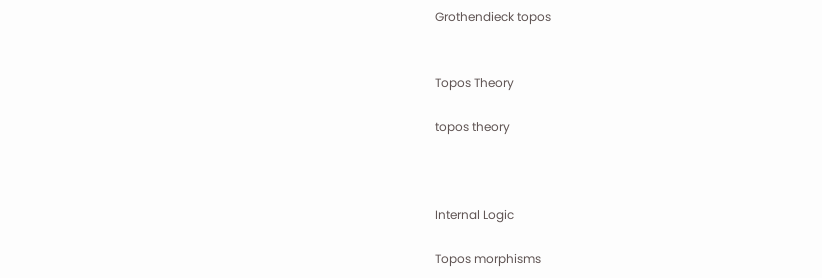Grothendieck topos


Topos Theory

topos theory



Internal Logic

Topos morphisms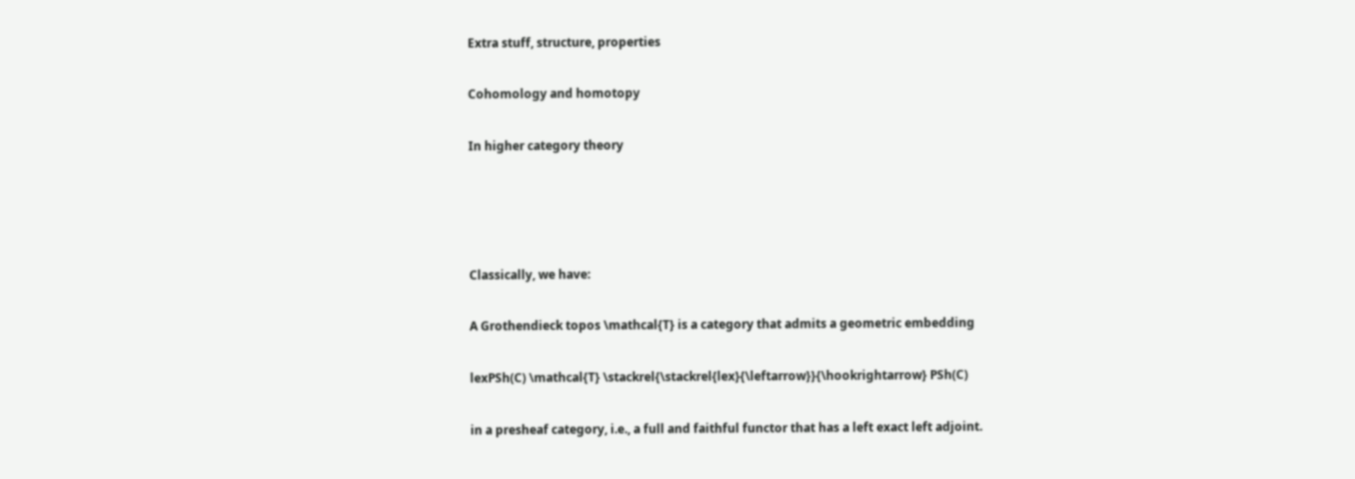Extra stuff, structure, properties

Cohomology and homotopy

In higher category theory




Classically, we have:

A Grothendieck topos \mathcal{T} is a category that admits a geometric embedding

lexPSh(C) \mathcal{T} \stackrel{\stackrel{lex}{\leftarrow}}{\hookrightarrow} PSh(C)

in a presheaf category, i.e., a full and faithful functor that has a left exact left adjoint.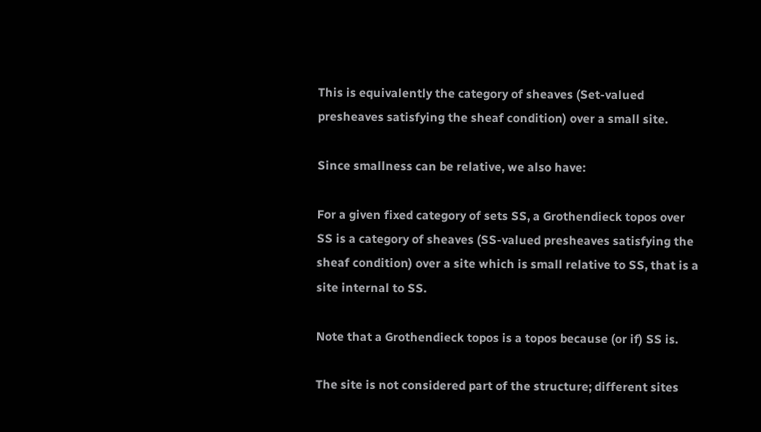This is equivalently the category of sheaves (Set-valued presheaves satisfying the sheaf condition) over a small site.

Since smallness can be relative, we also have:

For a given fixed category of sets SS, a Grothendieck topos over SS is a category of sheaves (SS-valued presheaves satisfying the sheaf condition) over a site which is small relative to SS, that is a site internal to SS.

Note that a Grothendieck topos is a topos because (or if) SS is.

The site is not considered part of the structure; different sites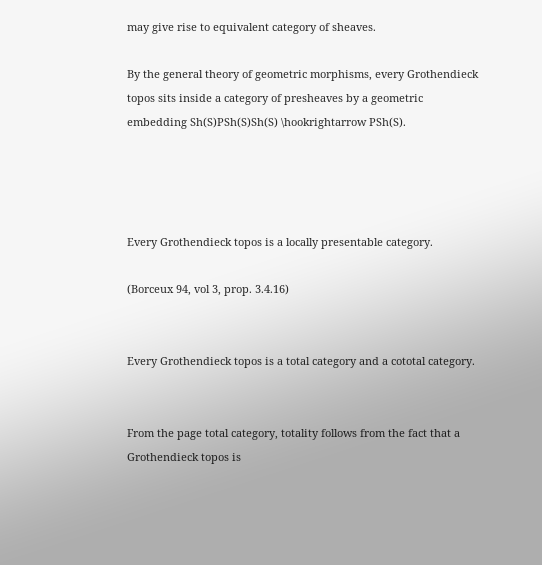may give rise to equivalent category of sheaves.

By the general theory of geometric morphisms, every Grothendieck topos sits inside a category of presheaves by a geometric embedding Sh(S)PSh(S)Sh(S) \hookrightarrow PSh(S).




Every Grothendieck topos is a locally presentable category.

(Borceux 94, vol 3, prop. 3.4.16)


Every Grothendieck topos is a total category and a cototal category.


From the page total category, totality follows from the fact that a Grothendieck topos is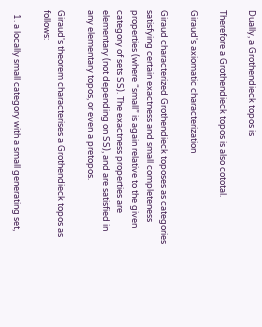Dually, a Grothendieck topos is

Therefore a Grothendieck topos is also cototal.

Giraud's axiomatic characterization

Giraud characterized Grothendieck toposes as categories satisfying certain exactness and small completeness properties (where “small” is again relative to the given category of sets SS). The exactness properties are elementary (not depending on SS), and are satisfied in any elementary topos, or even a pretopos.

Giraud's theorem characterises a Grothendieck topos as follows:

  1. a locally small category with a small generating set,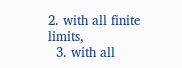2. with all finite limits,
  3. with all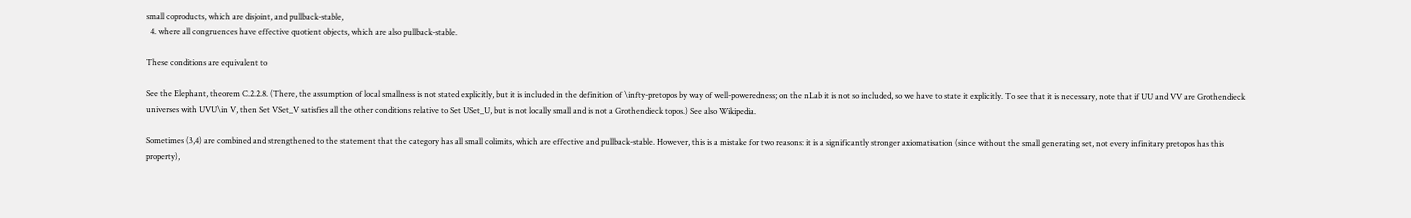small coproducts, which are disjoint, and pullback-stable,
  4. where all congruences have effective quotient objects, which are also pullback-stable.

These conditions are equivalent to

See the Elephant, theorem C.2.2.8. (There, the assumption of local smallness is not stated explicitly, but it is included in the definition of \infty-pretopos by way of well-poweredness; on the nLab it is not so included, so we have to state it explicitly. To see that it is necessary, note that if UU and VV are Grothendieck universes with UVU\in V, then Set VSet_V satisfies all the other conditions relative to Set USet_U, but is not locally small and is not a Grothendieck topos.) See also Wikipedia.

Sometimes (3,4) are combined and strengthened to the statement that the category has all small colimits, which are effective and pullback-stable. However, this is a mistake for two reasons: it is a significantly stronger axiomatisation (since without the small generating set, not every infinitary pretopos has this property),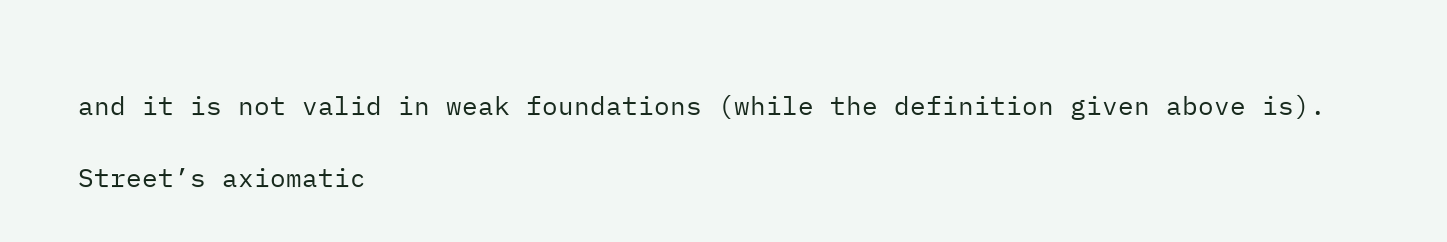and it is not valid in weak foundations (while the definition given above is).

Street’s axiomatic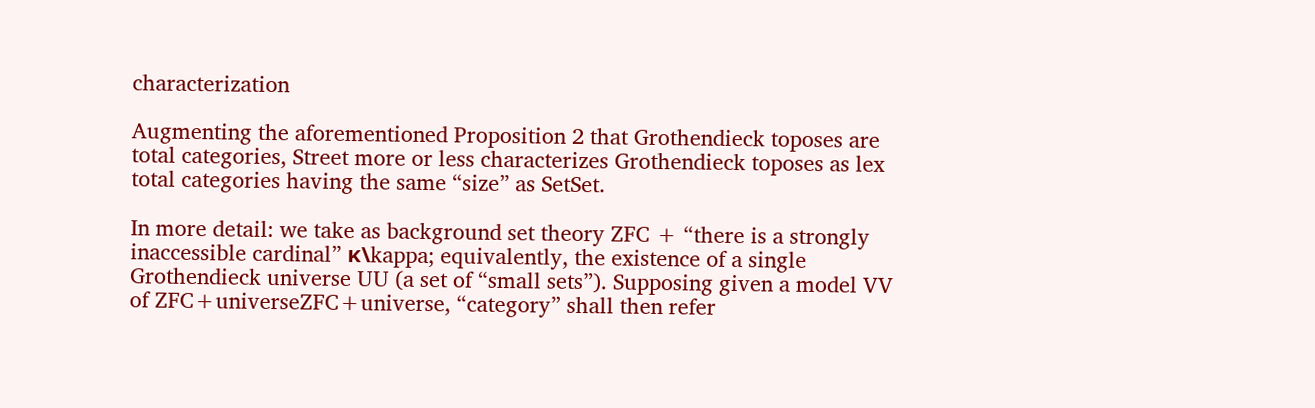characterization

Augmenting the aforementioned Proposition 2 that Grothendieck toposes are total categories, Street more or less characterizes Grothendieck toposes as lex total categories having the same “size” as SetSet.

In more detail: we take as background set theory ZFC + “there is a strongly inaccessible cardinal” κ\kappa; equivalently, the existence of a single Grothendieck universe UU (a set of “small sets”). Supposing given a model VV of ZFC+universeZFC+universe, “category” shall then refer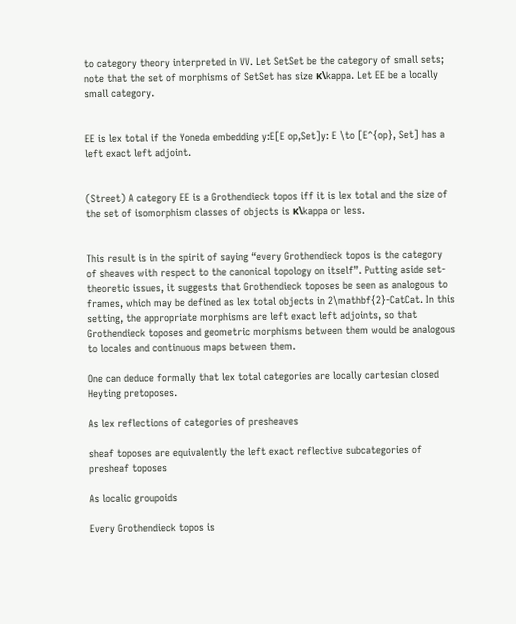to category theory interpreted in VV. Let SetSet be the category of small sets; note that the set of morphisms of SetSet has size κ\kappa. Let EE be a locally small category.


EE is lex total if the Yoneda embedding y:E[E op,Set]y: E \to [E^{op}, Set] has a left exact left adjoint.


(Street) A category EE is a Grothendieck topos iff it is lex total and the size of the set of isomorphism classes of objects is κ\kappa or less.


This result is in the spirit of saying “every Grothendieck topos is the category of sheaves with respect to the canonical topology on itself”. Putting aside set-theoretic issues, it suggests that Grothendieck toposes be seen as analogous to frames, which may be defined as lex total objects in 2\mathbf{2}-CatCat. In this setting, the appropriate morphisms are left exact left adjoints, so that Grothendieck toposes and geometric morphisms between them would be analogous to locales and continuous maps between them.

One can deduce formally that lex total categories are locally cartesian closed Heyting pretoposes.

As lex reflections of categories of presheaves

sheaf toposes are equivalently the left exact reflective subcategories of presheaf toposes

As localic groupoids

Every Grothendieck topos is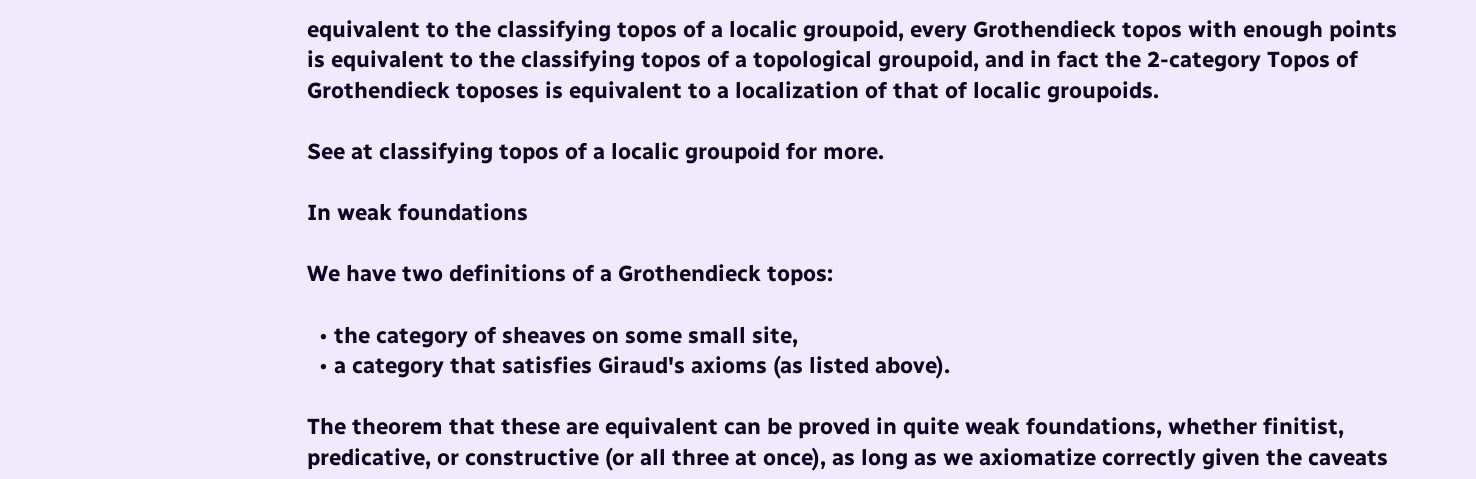equivalent to the classifying topos of a localic groupoid, every Grothendieck topos with enough points is equivalent to the classifying topos of a topological groupoid, and in fact the 2-category Topos of Grothendieck toposes is equivalent to a localization of that of localic groupoids.

See at classifying topos of a localic groupoid for more.

In weak foundations

We have two definitions of a Grothendieck topos:

  • the category of sheaves on some small site,
  • a category that satisfies Giraud's axioms (as listed above).

The theorem that these are equivalent can be proved in quite weak foundations, whether finitist, predicative, or constructive (or all three at once), as long as we axiomatize correctly given the caveats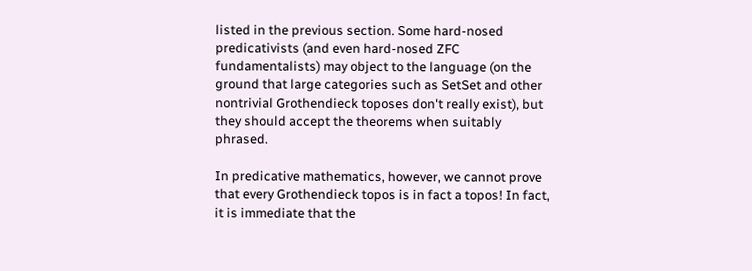listed in the previous section. Some hard-nosed predicativists (and even hard-nosed ZFC fundamentalists) may object to the language (on the ground that large categories such as SetSet and other nontrivial Grothendieck toposes don't really exist), but they should accept the theorems when suitably phrased.

In predicative mathematics, however, we cannot prove that every Grothendieck topos is in fact a topos! In fact, it is immediate that the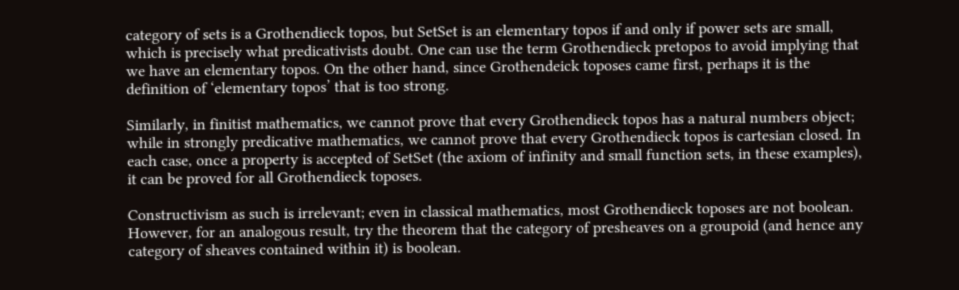category of sets is a Grothendieck topos, but SetSet is an elementary topos if and only if power sets are small, which is precisely what predicativists doubt. One can use the term Grothendieck pretopos to avoid implying that we have an elementary topos. On the other hand, since Grothendeick toposes came first, perhaps it is the definition of ‘elementary topos’ that is too strong.

Similarly, in finitist mathematics, we cannot prove that every Grothendieck topos has a natural numbers object; while in strongly predicative mathematics, we cannot prove that every Grothendieck topos is cartesian closed. In each case, once a property is accepted of SetSet (the axiom of infinity and small function sets, in these examples), it can be proved for all Grothendieck toposes.

Constructivism as such is irrelevant; even in classical mathematics, most Grothendieck toposes are not boolean. However, for an analogous result, try the theorem that the category of presheaves on a groupoid (and hence any category of sheaves contained within it) is boolean.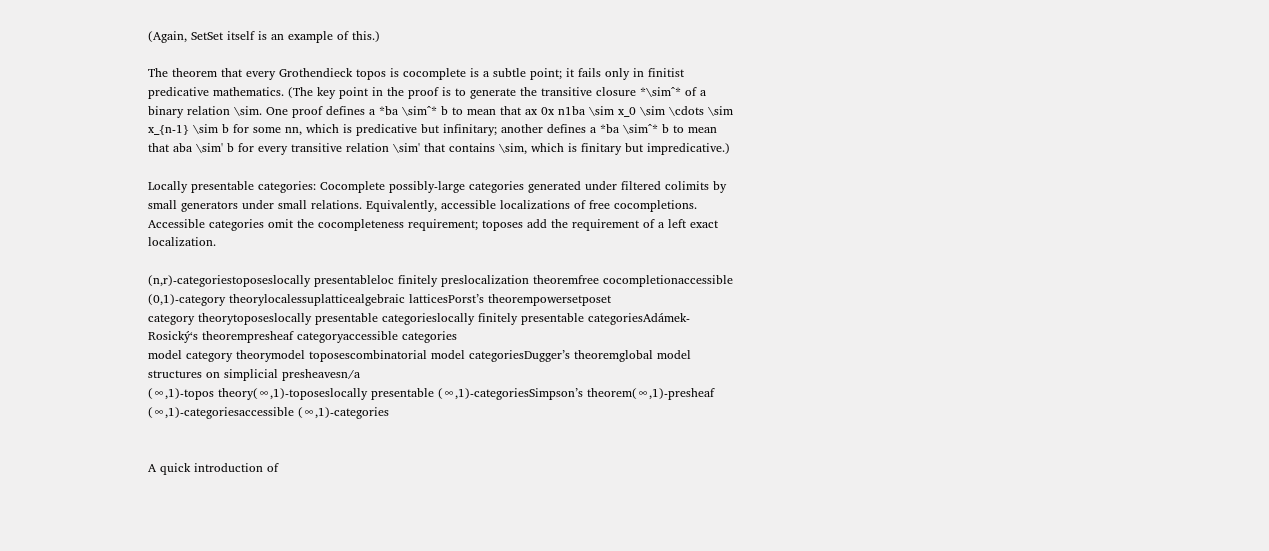(Again, SetSet itself is an example of this.)

The theorem that every Grothendieck topos is cocomplete is a subtle point; it fails only in finitist predicative mathematics. (The key point in the proof is to generate the transitive closure *\sim^* of a binary relation \sim. One proof defines a *ba \sim^* b to mean that ax 0x n1ba \sim x_0 \sim \cdots \sim x_{n-1} \sim b for some nn, which is predicative but infinitary; another defines a *ba \sim^* b to mean that aba \sim' b for every transitive relation \sim' that contains \sim, which is finitary but impredicative.)

Locally presentable categories: Cocomplete possibly-large categories generated under filtered colimits by small generators under small relations. Equivalently, accessible localizations of free cocompletions. Accessible categories omit the cocompleteness requirement; toposes add the requirement of a left exact localization.

(n,r)-categoriestoposeslocally presentableloc finitely preslocalization theoremfree cocompletionaccessible
(0,1)-category theorylocalessuplatticealgebraic latticesPorst’s theorempowersetposet
category theorytoposeslocally presentable categorieslocally finitely presentable categoriesAdámek-Rosický‘s theorempresheaf categoryaccessible categories
model category theorymodel toposescombinatorial model categoriesDugger’s theoremglobal model structures on simplicial presheavesn/a
(∞,1)-topos theory(∞,1)-toposeslocally presentable (∞,1)-categoriesSimpson’s theorem(∞,1)-presheaf (∞,1)-categoriesaccessible (∞,1)-categories


A quick introduction of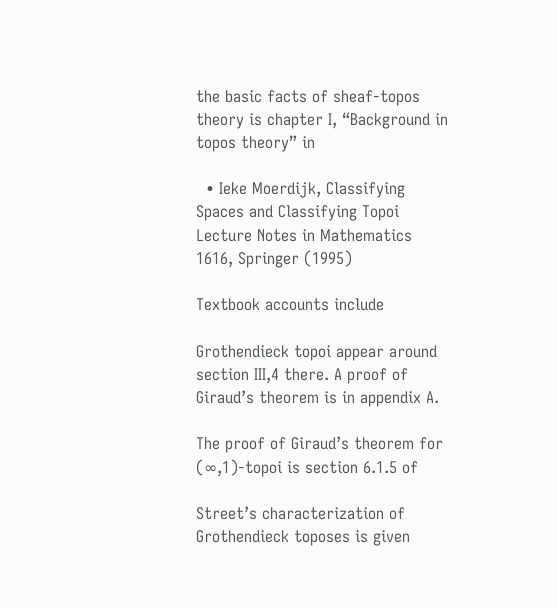the basic facts of sheaf-topos theory is chapter I, “Background in topos theory” in

  • Ieke Moerdijk, Classifying Spaces and Classifying Topoi Lecture Notes in Mathematics 1616, Springer (1995)

Textbook accounts include

Grothendieck topoi appear around section III,4 there. A proof of Giraud’s theorem is in appendix A.

The proof of Giraud’s theorem for (∞,1)-topoi is section 6.1.5 of

Street’s characterization of Grothendieck toposes is given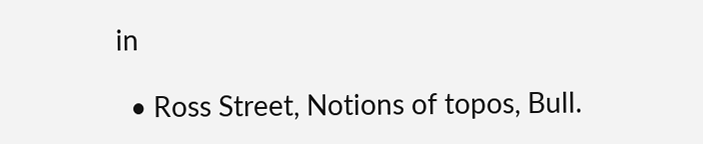in

  • Ross Street, Notions of topos, Bull.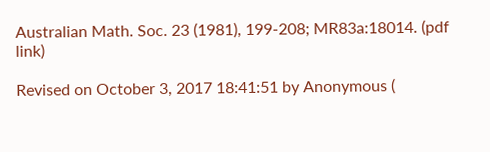Australian Math. Soc. 23 (1981), 199-208; MR83a:18014. (pdf link)

Revised on October 3, 2017 18:41:51 by Anonymous (